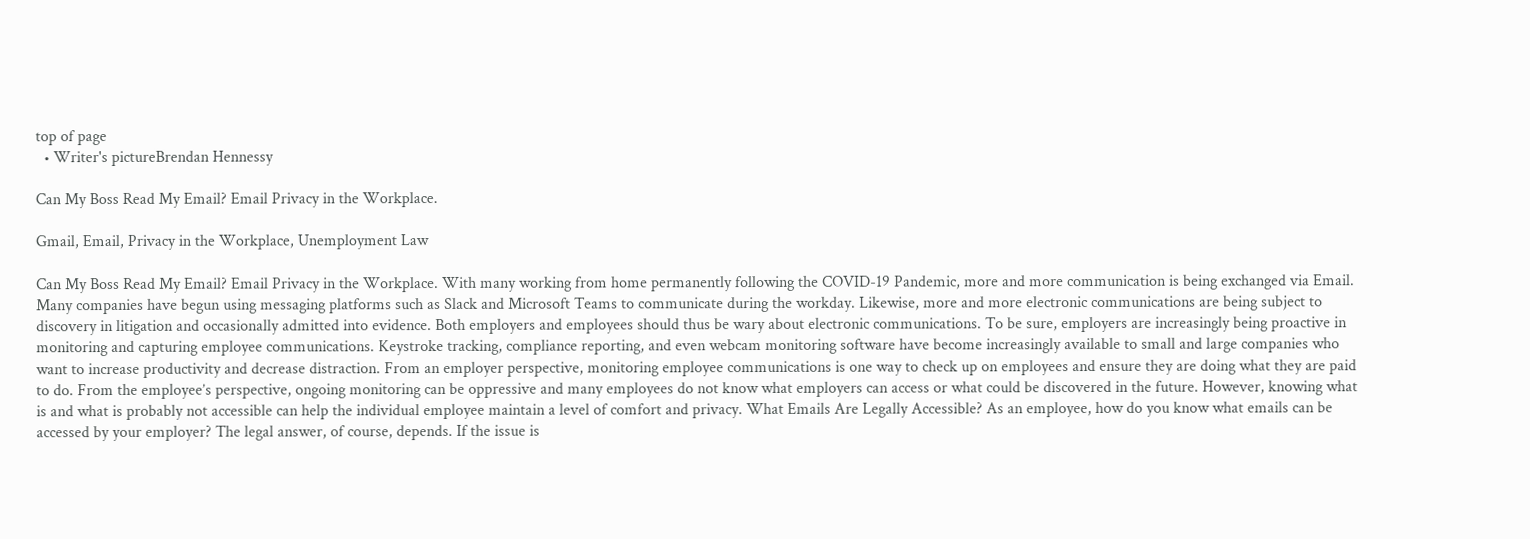top of page
  • Writer's pictureBrendan Hennessy

Can My Boss Read My Email? Email Privacy in the Workplace.

Gmail, Email, Privacy in the Workplace, Unemployment Law

Can My Boss Read My Email? Email Privacy in the Workplace. With many working from home permanently following the COVID-19 Pandemic, more and more communication is being exchanged via Email. Many companies have begun using messaging platforms such as Slack and Microsoft Teams to communicate during the workday. Likewise, more and more electronic communications are being subject to discovery in litigation and occasionally admitted into evidence. Both employers and employees should thus be wary about electronic communications. To be sure, employers are increasingly being proactive in monitoring and capturing employee communications. Keystroke tracking, compliance reporting, and even webcam monitoring software have become increasingly available to small and large companies who want to increase productivity and decrease distraction. From an employer perspective, monitoring employee communications is one way to check up on employees and ensure they are doing what they are paid to do. From the employee’s perspective, ongoing monitoring can be oppressive and many employees do not know what employers can access or what could be discovered in the future. However, knowing what is and what is probably not accessible can help the individual employee maintain a level of comfort and privacy. What Emails Are Legally Accessible? As an employee, how do you know what emails can be accessed by your employer? The legal answer, of course, depends. If the issue is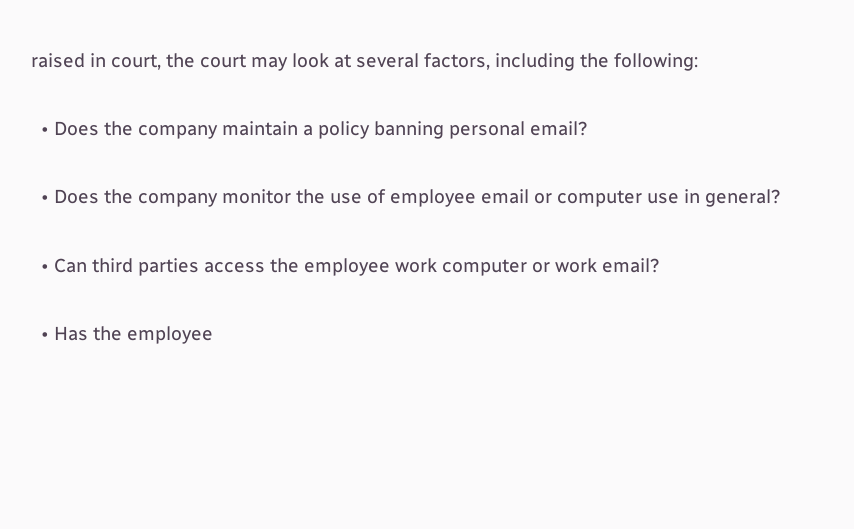raised in court, the court may look at several factors, including the following:

  • Does the company maintain a policy banning personal email?

  • Does the company monitor the use of employee email or computer use in general?

  • Can third parties access the employee work computer or work email?

  • Has the employee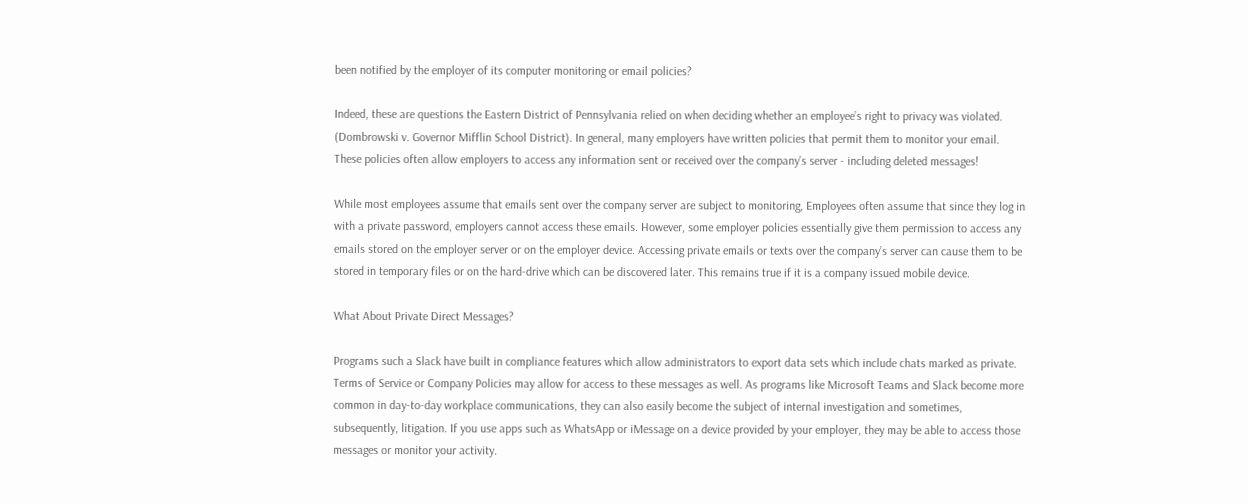been notified by the employer of its computer monitoring or email policies?

Indeed, these are questions the Eastern District of Pennsylvania relied on when deciding whether an employee’s right to privacy was violated. (Dombrowski v. Governor Mifflin School District). In general, many employers have written policies that permit them to monitor your email. These policies often allow employers to access any information sent or received over the company’s server - including deleted messages!

While most employees assume that emails sent over the company server are subject to monitoring, Employees often assume that since they log in with a private password, employers cannot access these emails. However, some employer policies essentially give them permission to access any emails stored on the employer server or on the employer device. Accessing private emails or texts over the company’s server can cause them to be stored in temporary files or on the hard-drive which can be discovered later. This remains true if it is a company issued mobile device.

What About Private Direct Messages?

Programs such a Slack have built in compliance features which allow administrators to export data sets which include chats marked as private. Terms of Service or Company Policies may allow for access to these messages as well. As programs like Microsoft Teams and Slack become more common in day-to-day workplace communications, they can also easily become the subject of internal investigation and sometimes, subsequently, litigation. If you use apps such as WhatsApp or iMessage on a device provided by your employer, they may be able to access those messages or monitor your activity.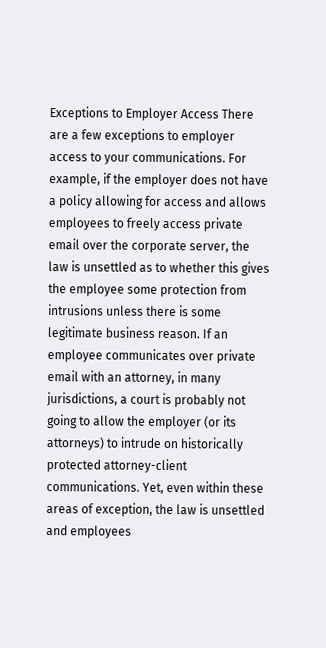Exceptions to Employer Access There are a few exceptions to employer access to your communications. For example, if the employer does not have a policy allowing for access and allows employees to freely access private email over the corporate server, the law is unsettled as to whether this gives the employee some protection from intrusions unless there is some legitimate business reason. If an employee communicates over private email with an attorney, in many jurisdictions, a court is probably not going to allow the employer (or its attorneys) to intrude on historically protected attorney-client communications. Yet, even within these areas of exception, the law is unsettled and employees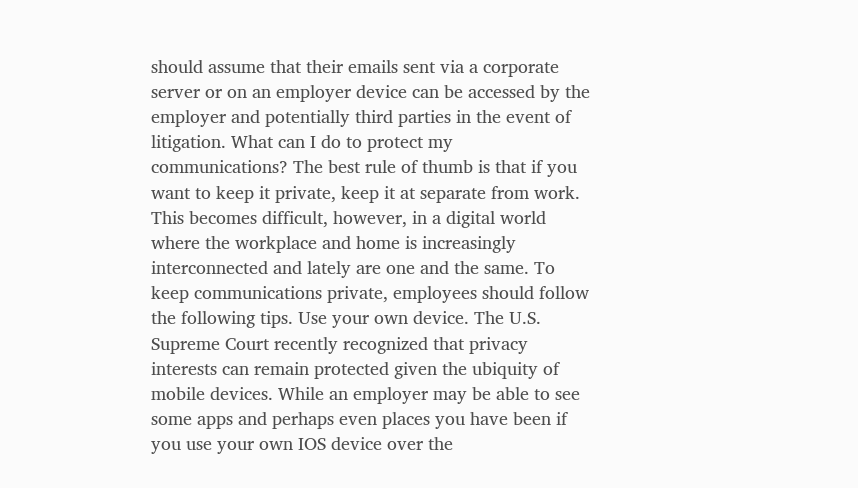should assume that their emails sent via a corporate server or on an employer device can be accessed by the employer and potentially third parties in the event of litigation. What can I do to protect my communications? The best rule of thumb is that if you want to keep it private, keep it at separate from work. This becomes difficult, however, in a digital world where the workplace and home is increasingly interconnected and lately are one and the same. To keep communications private, employees should follow the following tips. Use your own device. The U.S. Supreme Court recently recognized that privacy interests can remain protected given the ubiquity of mobile devices. While an employer may be able to see some apps and perhaps even places you have been if you use your own IOS device over the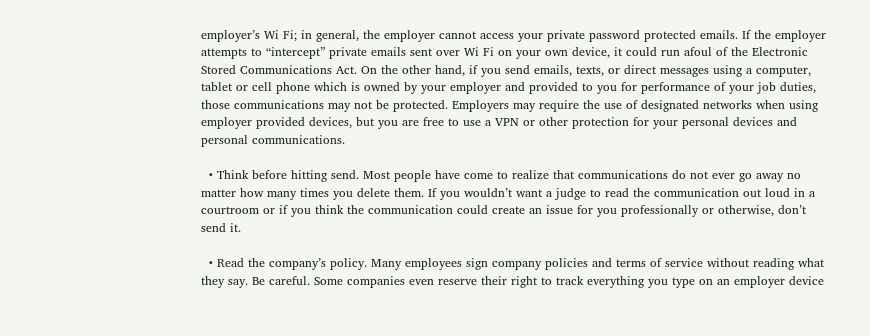employer’s Wi Fi; in general, the employer cannot access your private password protected emails. If the employer attempts to “intercept” private emails sent over Wi Fi on your own device, it could run afoul of the Electronic Stored Communications Act. On the other hand, if you send emails, texts, or direct messages using a computer, tablet or cell phone which is owned by your employer and provided to you for performance of your job duties, those communications may not be protected. Employers may require the use of designated networks when using employer provided devices, but you are free to use a VPN or other protection for your personal devices and personal communications.

  • Think before hitting send. Most people have come to realize that communications do not ever go away no matter how many times you delete them. If you wouldn’t want a judge to read the communication out loud in a courtroom or if you think the communication could create an issue for you professionally or otherwise, don’t send it.

  • Read the company’s policy. Many employees sign company policies and terms of service without reading what they say. Be careful. Some companies even reserve their right to track everything you type on an employer device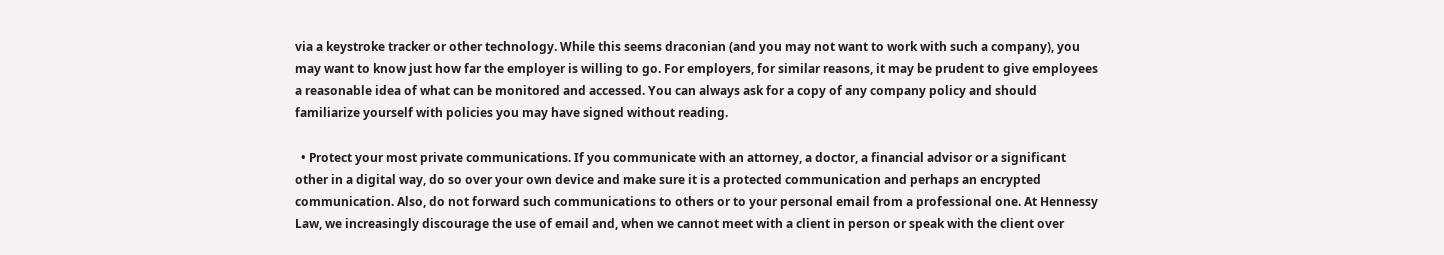via a keystroke tracker or other technology. While this seems draconian (and you may not want to work with such a company), you may want to know just how far the employer is willing to go. For employers, for similar reasons, it may be prudent to give employees a reasonable idea of what can be monitored and accessed. You can always ask for a copy of any company policy and should familiarize yourself with policies you may have signed without reading.

  • Protect your most private communications. If you communicate with an attorney, a doctor, a financial advisor or a significant other in a digital way, do so over your own device and make sure it is a protected communication and perhaps an encrypted communication. Also, do not forward such communications to others or to your personal email from a professional one. At Hennessy Law, we increasingly discourage the use of email and, when we cannot meet with a client in person or speak with the client over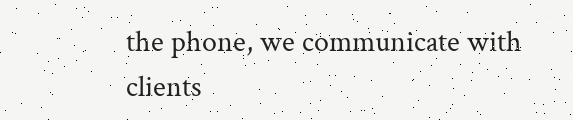the phone, we communicate with clients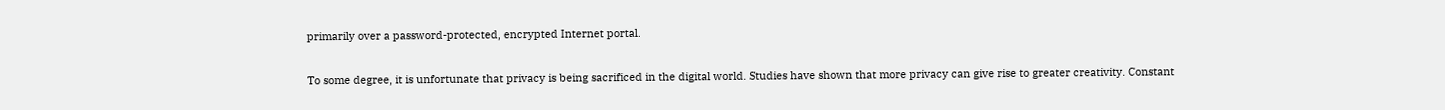primarily over a password-protected, encrypted Internet portal.

To some degree, it is unfortunate that privacy is being sacrificed in the digital world. Studies have shown that more privacy can give rise to greater creativity. Constant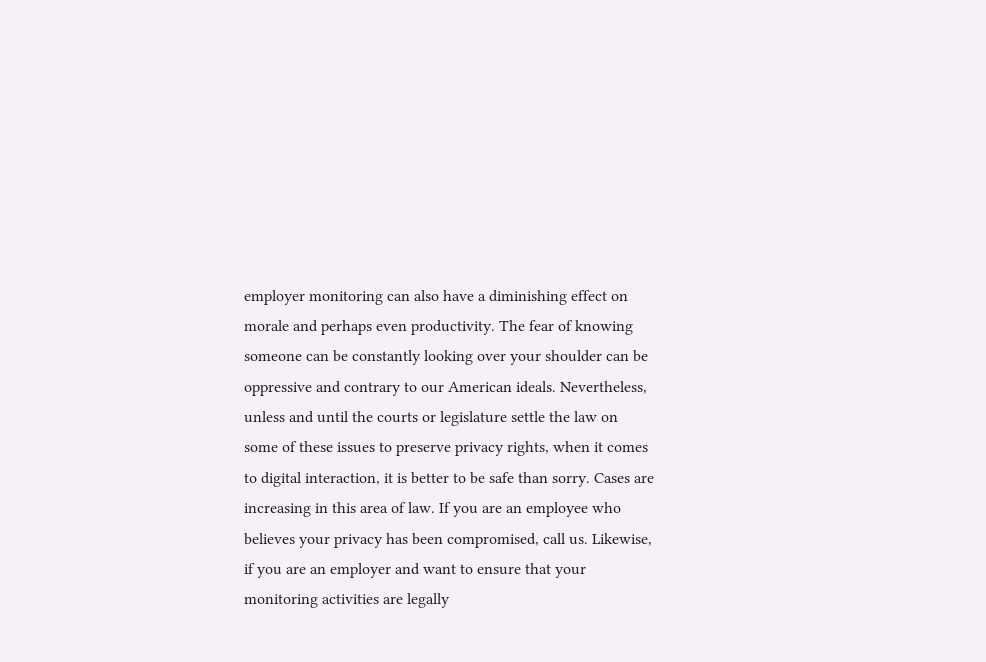employer monitoring can also have a diminishing effect on morale and perhaps even productivity. The fear of knowing someone can be constantly looking over your shoulder can be oppressive and contrary to our American ideals. Nevertheless, unless and until the courts or legislature settle the law on some of these issues to preserve privacy rights, when it comes to digital interaction, it is better to be safe than sorry. Cases are increasing in this area of law. If you are an employee who believes your privacy has been compromised, call us. Likewise, if you are an employer and want to ensure that your monitoring activities are legally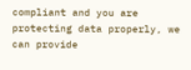compliant and you are protecting data properly, we can provide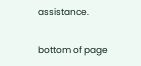assistance.

bottom of page